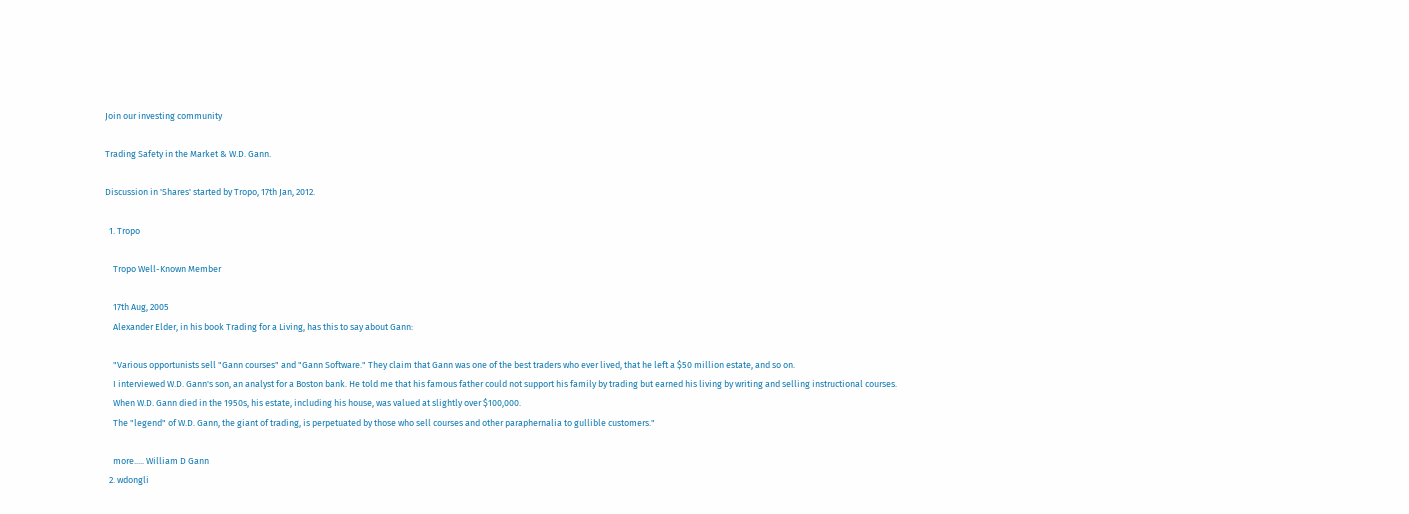Join our investing community

Trading Safety in the Market & W.D. Gann.

Discussion in 'Shares' started by Tropo, 17th Jan, 2012.

  1. Tropo

    Tropo Well-Known Member

    17th Aug, 2005
    Alexander Elder, in his book Trading for a Living, has this to say about Gann:

    "Various opportunists sell "Gann courses" and "Gann Software." They claim that Gann was one of the best traders who ever lived, that he left a $50 million estate, and so on.
    I interviewed W.D. Gann's son, an analyst for a Boston bank. He told me that his famous father could not support his family by trading but earned his living by writing and selling instructional courses.
    When W.D. Gann died in the 1950s, his estate, including his house, was valued at slightly over $100,000.
    The "legend" of W.D. Gann, the giant of trading, is perpetuated by those who sell courses and other paraphernalia to gullible customers."

    more..... William D Gann
  2. wdongli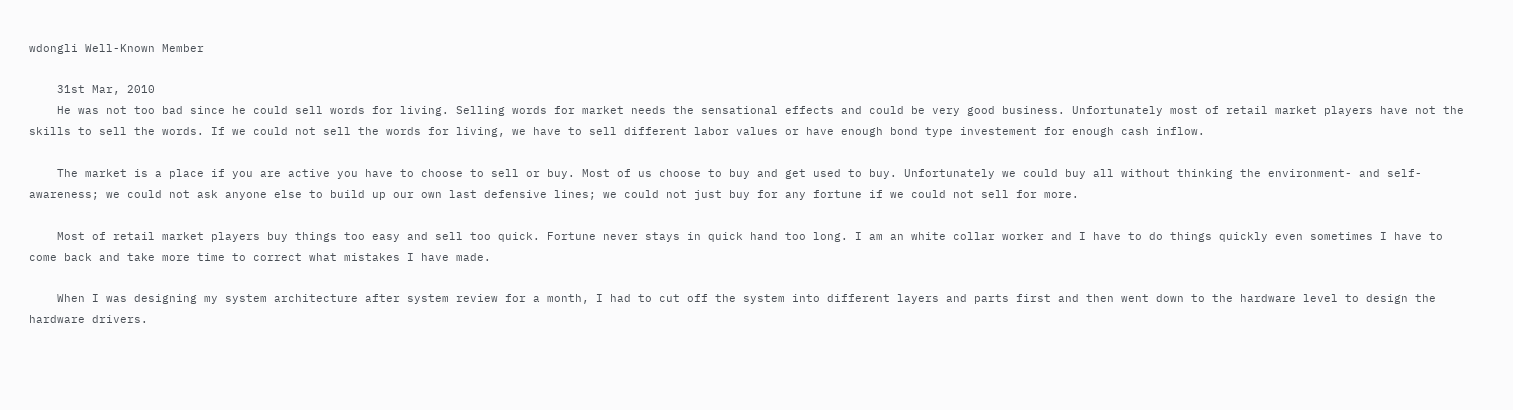wdongli Well-Known Member

    31st Mar, 2010
    He was not too bad since he could sell words for living. Selling words for market needs the sensational effects and could be very good business. Unfortunately most of retail market players have not the skills to sell the words. If we could not sell the words for living, we have to sell different labor values or have enough bond type investement for enough cash inflow.

    The market is a place if you are active you have to choose to sell or buy. Most of us choose to buy and get used to buy. Unfortunately we could buy all without thinking the environment- and self-awareness; we could not ask anyone else to build up our own last defensive lines; we could not just buy for any fortune if we could not sell for more.

    Most of retail market players buy things too easy and sell too quick. Fortune never stays in quick hand too long. I am an white collar worker and I have to do things quickly even sometimes I have to come back and take more time to correct what mistakes I have made.

    When I was designing my system architecture after system review for a month, I had to cut off the system into different layers and parts first and then went down to the hardware level to design the hardware drivers.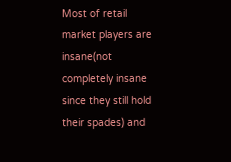Most of retail market players are insane(not completely insane since they still hold their spades) and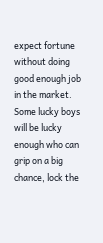expect fortune without doing good enough job in the market. Some lucky boys will be lucky enough who can grip on a big chance, lock the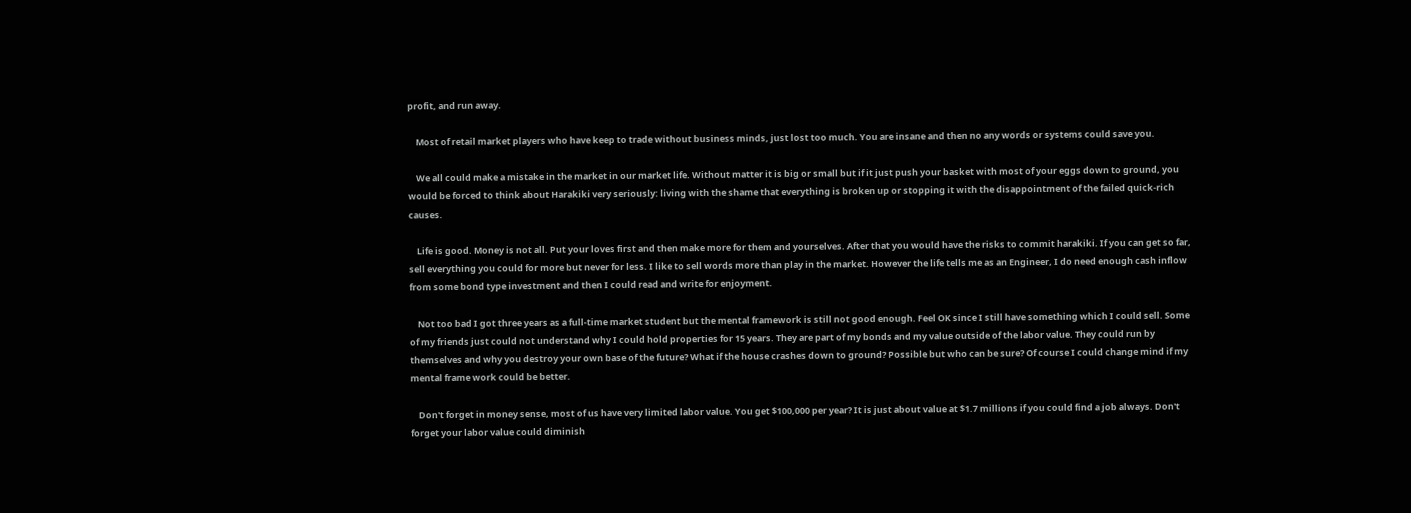profit, and run away.

    Most of retail market players who have keep to trade without business minds, just lost too much. You are insane and then no any words or systems could save you.

    We all could make a mistake in the market in our market life. Without matter it is big or small but if it just push your basket with most of your eggs down to ground, you would be forced to think about Harakiki very seriously: living with the shame that everything is broken up or stopping it with the disappointment of the failed quick-rich causes.

    Life is good. Money is not all. Put your loves first and then make more for them and yourselves. After that you would have the risks to commit harakiki. If you can get so far, sell everything you could for more but never for less. I like to sell words more than play in the market. However the life tells me as an Engineer, I do need enough cash inflow from some bond type investment and then I could read and write for enjoyment.

    Not too bad I got three years as a full-time market student but the mental framework is still not good enough. Feel OK since I still have something which I could sell. Some of my friends just could not understand why I could hold properties for 15 years. They are part of my bonds and my value outside of the labor value. They could run by themselves and why you destroy your own base of the future? What if the house crashes down to ground? Possible but who can be sure? Of course I could change mind if my mental frame work could be better.

    Don't forget in money sense, most of us have very limited labor value. You get $100,000 per year? It is just about value at $1.7 millions if you could find a job always. Don't forget your labor value could diminish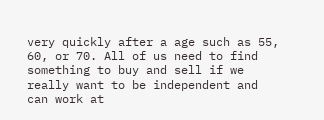very quickly after a age such as 55, 60, or 70. All of us need to find something to buy and sell if we really want to be independent and can work at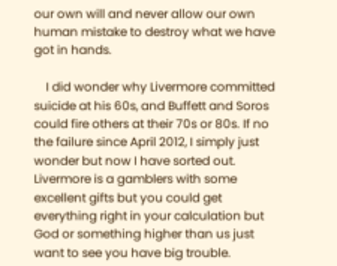our own will and never allow our own human mistake to destroy what we have got in hands.

    I did wonder why Livermore committed suicide at his 60s, and Buffett and Soros could fire others at their 70s or 80s. If no the failure since April 2012, I simply just wonder but now I have sorted out. Livermore is a gamblers with some excellent gifts but you could get everything right in your calculation but God or something higher than us just want to see you have big trouble.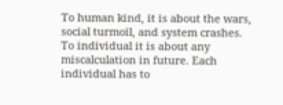To human kind, it is about the wars, social turmoil, and system crashes. To individual it is about any miscalculation in future. Each individual has to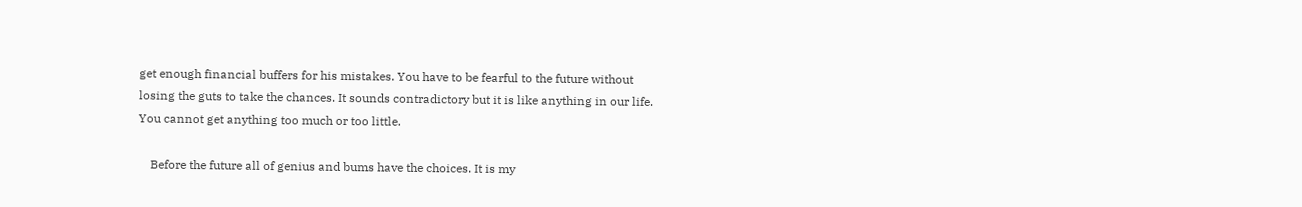get enough financial buffers for his mistakes. You have to be fearful to the future without losing the guts to take the chances. It sounds contradictory but it is like anything in our life. You cannot get anything too much or too little.

    Before the future all of genius and bums have the choices. It is my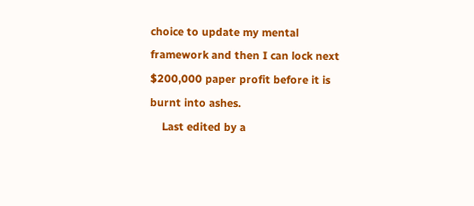choice to update my mental framework and then I can lock next $200,000 paper profit before it is burnt into ashes.
    Last edited by a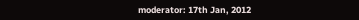moderator: 17th Jan, 2012